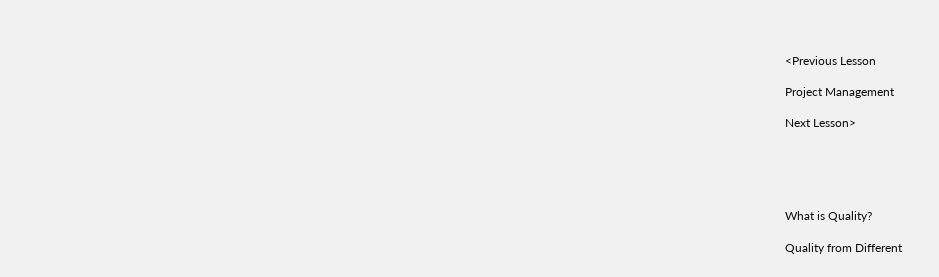<Previous Lesson

Project Management

Next Lesson>





What is Quality?

Quality from Different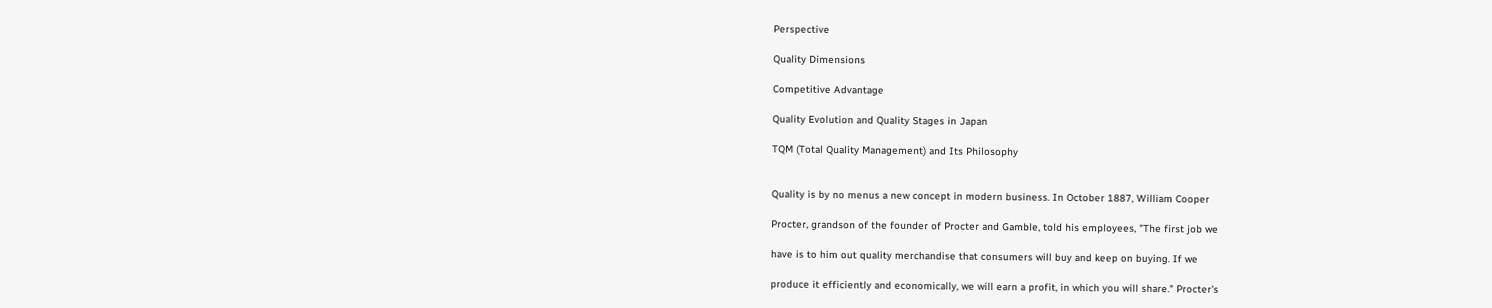Perspective

Quality Dimensions

Competitive Advantage

Quality Evolution and Quality Stages in Japan

TQM (Total Quality Management) and Its Philosophy


Quality is by no menus a new concept in modern business. In October 1887, William Cooper

Procter, grandson of the founder of Procter and Gamble, told his employees, "The first job we

have is to him out quality merchandise that consumers will buy and keep on buying. If we

produce it efficiently and economically, we will earn a profit, in which you will share." Procter's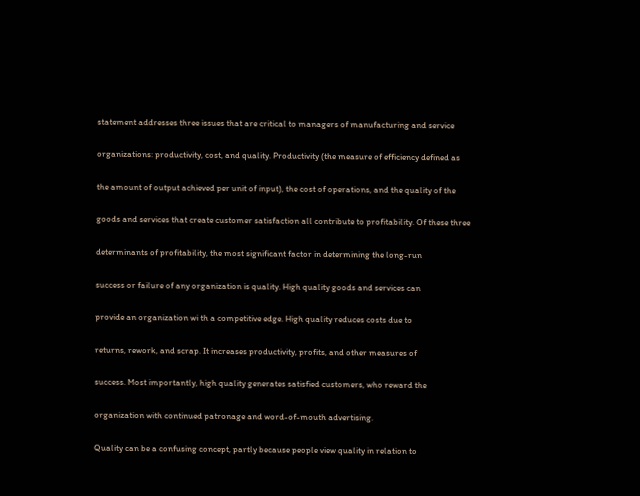statement addresses three issues that are critical to managers of manufacturing and service

organizations: productivity, cost, and quality. Productivity (the measure of efficiency defined as

the amount of output achieved per unit of input), the cost of operations, and the quality of the

goods and services that create customer satisfaction all contribute to profitability. Of these three

determinants of profitability, the most significant factor in determining the long-run

success or failure of any organization is quality. High quality goods and services can

provide an organization wi th a competitive edge. High quality reduces costs due to

returns, rework, and scrap. It increases productivity, profits, and other measures of

success. Most importantly, high quality generates satisfied customers, who reward the

organization with continued patronage and word-of-mouth advertising.

Quality can be a confusing concept, partly because people view quality in relation to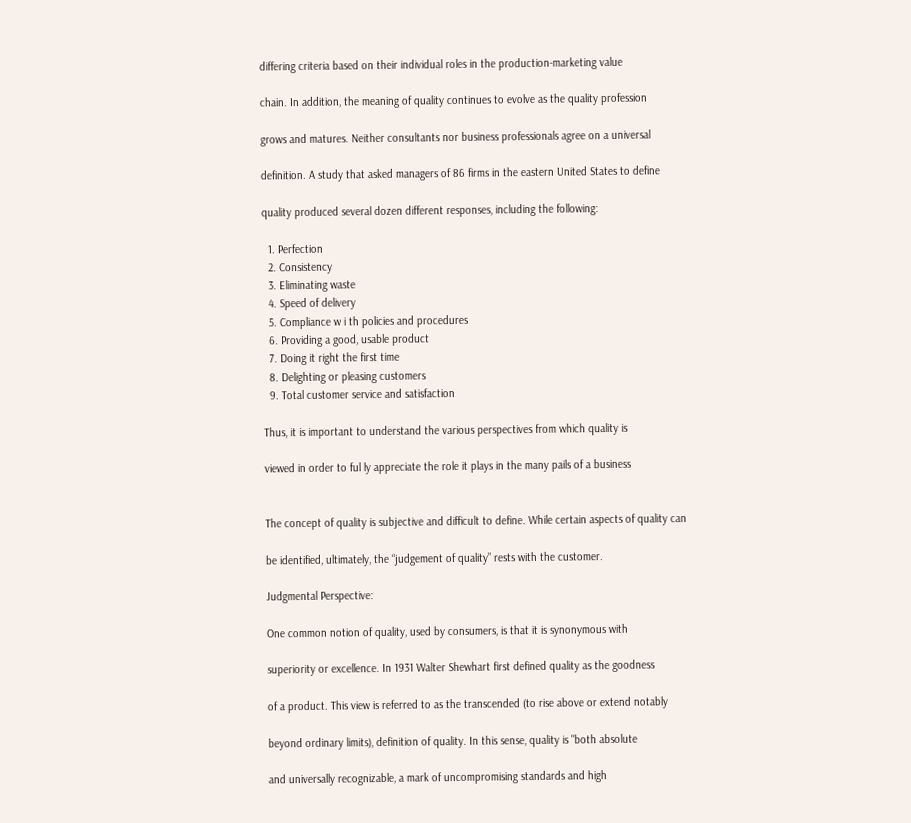differing criteria based on their individual roles in the production-marketing value

chain. In addition, the meaning of quality continues to evolve as the quality profession

grows and matures. Neither consultants nor business professionals agree on a universal

definition. A study that asked managers of 86 firms in the eastern United States to define

quality produced several dozen different responses, including the following:

  1. Perfection
  2. Consistency
  3. Eliminating waste
  4. Speed of delivery
  5. Compliance w i th policies and procedures
  6. Providing a good, usable product
  7. Doing it right the first time
  8. Delighting or pleasing customers
  9. Total customer service and satisfaction

Thus, it is important to understand the various perspectives from which quality is

viewed in order to ful ly appreciate the role it plays in the many pails of a business


The concept of quality is subjective and difficult to define. While certain aspects of quality can

be identified, ultimately, the “judgement of quality” rests with the customer.

Judgmental Perspective:

One common notion of quality, used by consumers, is that it is synonymous with

superiority or excellence. In 1931 Walter Shewhart first defined quality as the goodness

of a product. This view is referred to as the transcended (to rise above or extend notably

beyond ordinary limits), definition of quality. In this sense, quality is "both absolute

and universally recognizable, a mark of uncompromising standards and high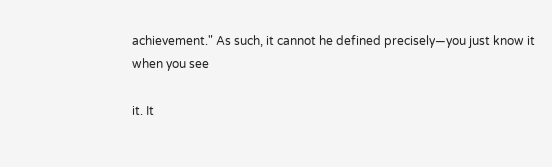achievement." As such, it cannot he defined precisely—you just know it when you see

it. It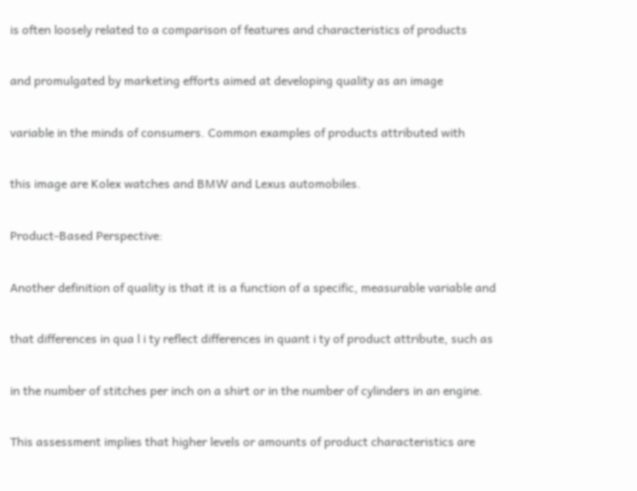is often loosely related to a comparison of features and characteristics of products

and promulgated by marketing efforts aimed at developing quality as an image

variable in the minds of consumers. Common examples of products attributed with

this image are Kolex watches and BMW and Lexus automobiles.

Product-Based Perspective:

Another definition of quality is that it is a function of a specific, measurable variable and

that differences in qua l i ty reflect differences in quant i ty of product attribute, such as

in the number of stitches per inch on a shirt or in the number of cylinders in an engine.

This assessment implies that higher levels or amounts of product characteristics are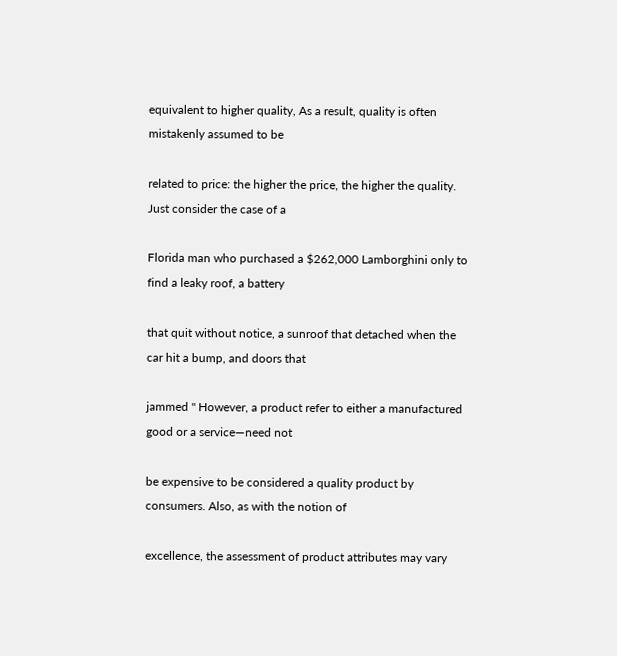equivalent to higher quality, As a result, quality is often mistakenly assumed to be

related to price: the higher the price, the higher the quality. Just consider the case of a

Florida man who purchased a $262,000 Lamborghini only to find a leaky roof, a battery

that quit without notice, a sunroof that detached when the car hit a bump, and doors that

jammed " However, a product refer to either a manufactured good or a service—need not

be expensive to be considered a quality product by consumers. Also, as with the notion of

excellence, the assessment of product attributes may vary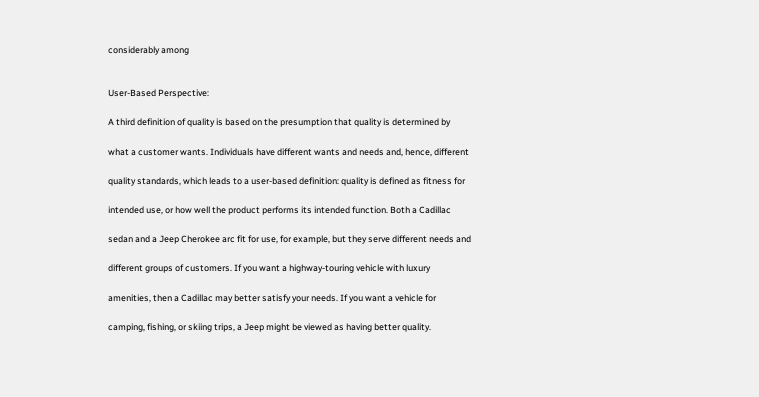considerably among


User-Based Perspective:

A third definition of quality is based on the presumption that quality is determined by

what a customer wants. Individuals have different wants and needs and, hence, different

quality standards, which leads to a user-based definition: quality is defined as fitness for

intended use, or how well the product performs its intended function. Both a Cadillac

sedan and a Jeep Cherokee arc fit for use, for example, but they serve different needs and

different groups of customers. If you want a highway-touring vehicle with luxury

amenities, then a Cadillac may better satisfy your needs. If you want a vehicle for

camping, fishing, or skiing trips, a Jeep might be viewed as having better quality.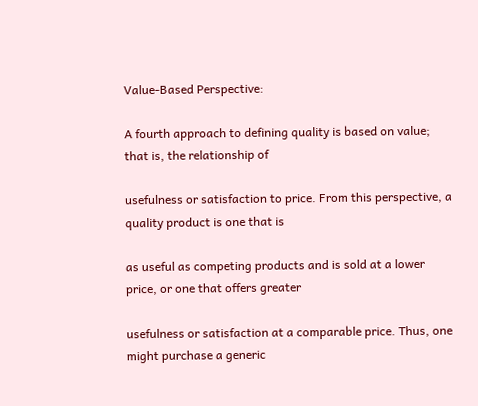Value-Based Perspective:

A fourth approach to defining quality is based on value; that is, the relationship of

usefulness or satisfaction to price. From this perspective, a quality product is one that is

as useful as competing products and is sold at a lower price, or one that offers greater

usefulness or satisfaction at a comparable price. Thus, one might purchase a generic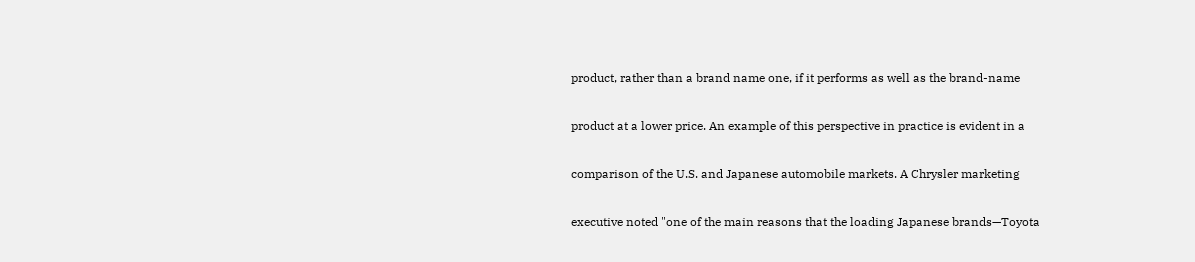product, rather than a brand name one, if it performs as well as the brand-name

product at a lower price. An example of this perspective in practice is evident in a

comparison of the U.S. and Japanese automobile markets. A Chrysler marketing

executive noted "one of the main reasons that the loading Japanese brands—Toyota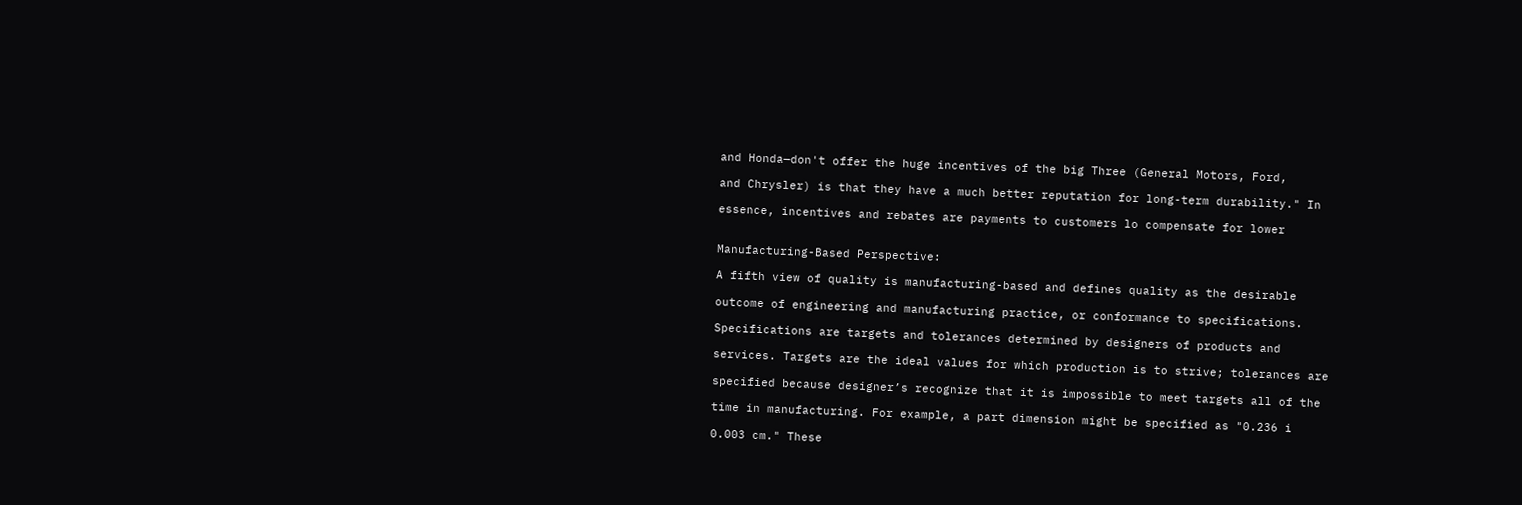and Honda—don't offer the huge incentives of the big Three (General Motors, Ford,

and Chrysler) is that they have a much better reputation for long-term durability." In

essence, incentives and rebates are payments to customers lo compensate for lower


Manufacturing-Based Perspective:

A fifth view of quality is manufacturing-based and defines quality as the desirable

outcome of engineering and manufacturing practice, or conformance to specifications.

Specifications are targets and tolerances determined by designers of products and

services. Targets are the ideal values for which production is to strive; tolerances are

specified because designer’s recognize that it is impossible to meet targets all of the

time in manufacturing. For example, a part dimension might be specified as "0.236 i

0.003 cm." These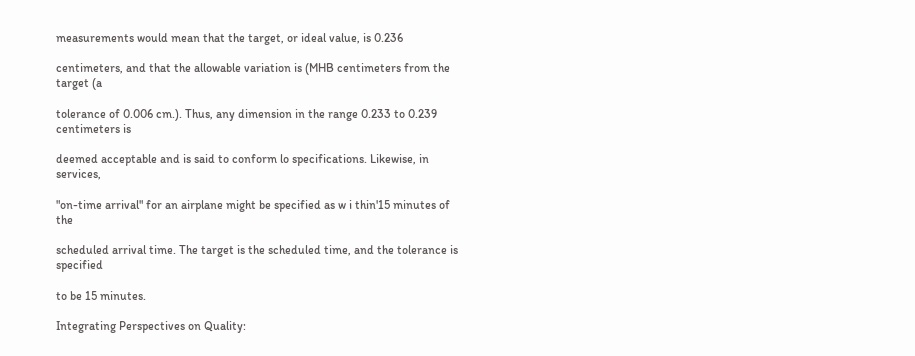measurements would mean that the target, or ideal value, is 0.236

centimeters, and that the allowable variation is (MHB centimeters from the target (a

tolerance of 0.006 cm.). Thus, any dimension in the range 0.233 to 0.239 centimeters is

deemed acceptable and is said to conform lo specifications. Likewise, in services,

"on-time arrival" for an airplane might be specified as w i thin'15 minutes of the

scheduled arrival time. The target is the scheduled time, and the tolerance is specified

to be 15 minutes.

Integrating Perspectives on Quality: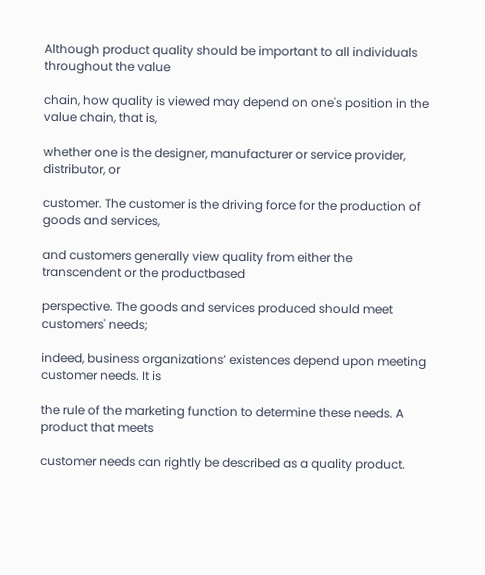Although product quality should be important to all individuals throughout the value

chain, how quality is viewed may depend on one's position in the value chain, that is,

whether one is the designer, manufacturer or service provider, distributor, or

customer. The customer is the driving force for the production of goods and services,

and customers generally view quality from either the transcendent or the productbased

perspective. The goods and services produced should meet customers' needs;

indeed, business organizations’ existences depend upon meeting customer needs. It is

the rule of the marketing function to determine these needs. A product that meets

customer needs can rightly be described as a quality product.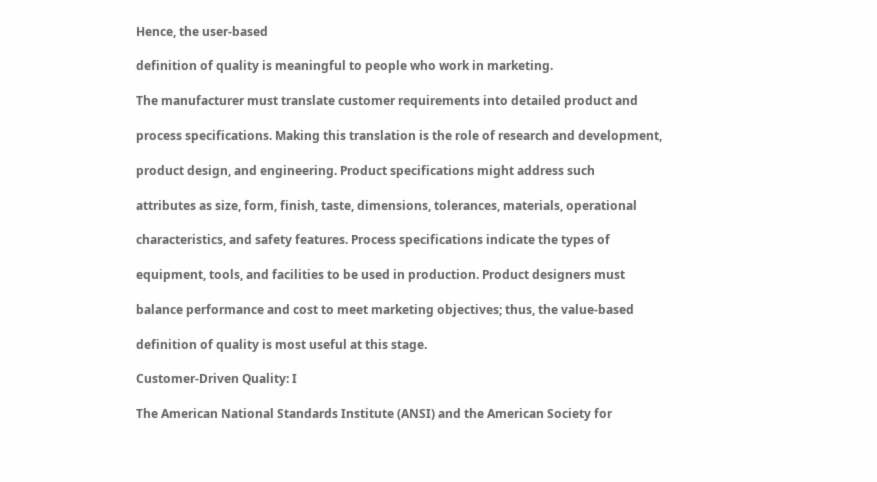Hence, the user-based

definition of quality is meaningful to people who work in marketing.

The manufacturer must translate customer requirements into detailed product and

process specifications. Making this translation is the role of research and development,

product design, and engineering. Product specifications might address such

attributes as size, form, finish, taste, dimensions, tolerances, materials, operational

characteristics, and safety features. Process specifications indicate the types of

equipment, tools, and facilities to be used in production. Product designers must

balance performance and cost to meet marketing objectives; thus, the value-based

definition of quality is most useful at this stage.

Customer-Driven Quality: I

The American National Standards Institute (ANSI) and the American Society for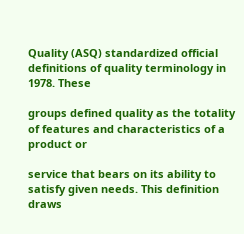Quality (ASQ) standardized official definitions of quality terminology in 1978. These

groups defined quality as the totality of features and characteristics of a product or

service that bears on its ability to satisfy given needs. This definition draws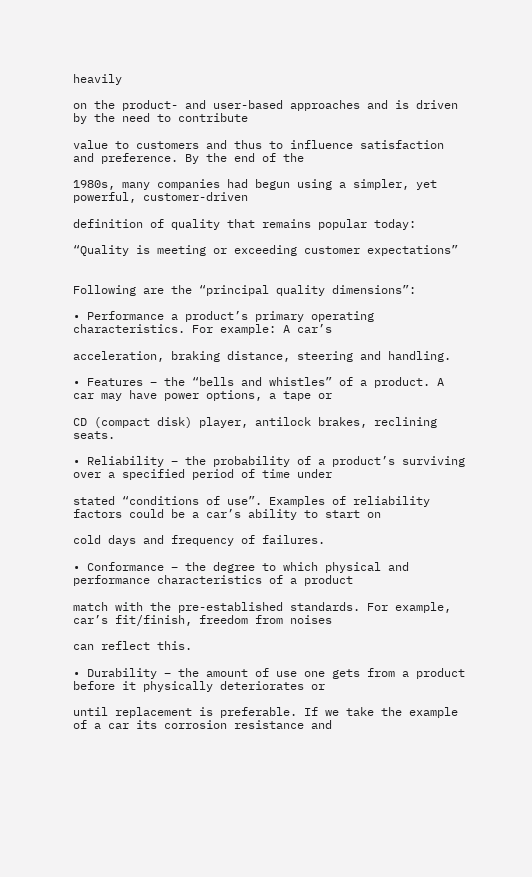heavily

on the product- and user-based approaches and is driven by the need to contribute

value to customers and thus to influence satisfaction and preference. By the end of the

1980s, many companies had begun using a simpler, yet powerful, customer-driven

definition of quality that remains popular today:

“Quality is meeting or exceeding customer expectations”


Following are the “principal quality dimensions”:

• Performance a product’s primary operating characteristics. For example: A car’s

acceleration, braking distance, steering and handling.

• Features – the “bells and whistles” of a product. A car may have power options, a tape or

CD (compact disk) player, antilock brakes, reclining seats.

• Reliability – the probability of a product’s surviving over a specified period of time under

stated “conditions of use”. Examples of reliability factors could be a car’s ability to start on

cold days and frequency of failures.

• Conformance – the degree to which physical and performance characteristics of a product

match with the pre-established standards. For example, car’s fit/finish, freedom from noises

can reflect this.

• Durability – the amount of use one gets from a product before it physically deteriorates or

until replacement is preferable. If we take the example of a car its corrosion resistance and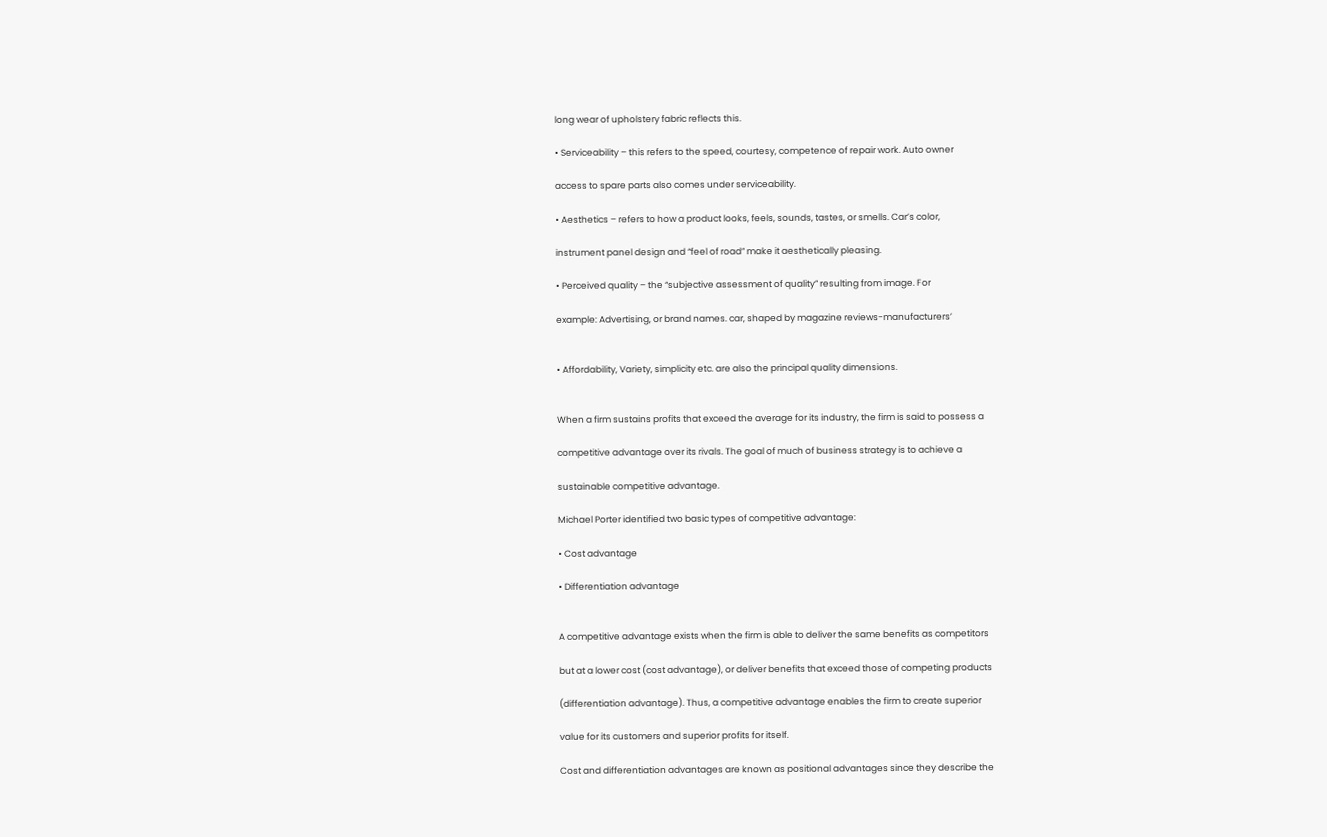long wear of upholstery fabric reflects this.

• Serviceability – this refers to the speed, courtesy, competence of repair work. Auto owner

access to spare parts also comes under serviceability.

• Aesthetics – refers to how a product looks, feels, sounds, tastes, or smells. Car’s color,

instrument panel design and “feel of road” make it aesthetically pleasing.

• Perceived quality – the “subjective assessment of quality” resulting from image. For

example: Advertising, or brand names. car, shaped by magazine reviews-manufacturers’


• Affordability, Variety, simplicity etc. are also the principal quality dimensions.


When a firm sustains profits that exceed the average for its industry, the firm is said to possess a

competitive advantage over its rivals. The goal of much of business strategy is to achieve a

sustainable competitive advantage.

Michael Porter identified two basic types of competitive advantage:

• Cost advantage

• Differentiation advantage


A competitive advantage exists when the firm is able to deliver the same benefits as competitors

but at a lower cost (cost advantage), or deliver benefits that exceed those of competing products

(differentiation advantage). Thus, a competitive advantage enables the firm to create superior

value for its customers and superior profits for itself.

Cost and differentiation advantages are known as positional advantages since they describe the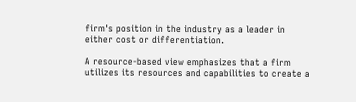firm's position in the industry as a leader in either cost or differentiation.

A resource-based view emphasizes that a firm utilizes its resources and capabilities to create a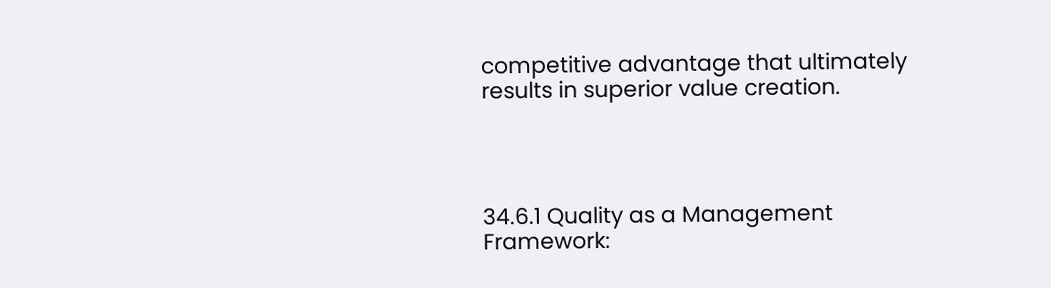competitive advantage that ultimately results in superior value creation.




34.6.1 Quality as a Management Framework: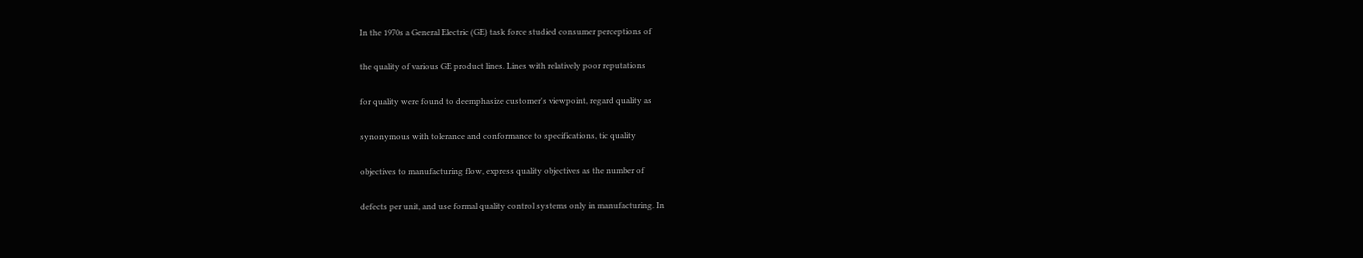In the 1970s a General Electric (GE) task force studied consumer perceptions of

the quality of various GE product lines. Lines with relatively poor reputations

for quality were found to deemphasize customer's viewpoint, regard quality as

synonymous with tolerance and conformance to specifications, tic quality

objectives to manufacturing flow, express quality objectives as the number of

defects per unit, and use formal quality control systems only in manufacturing. In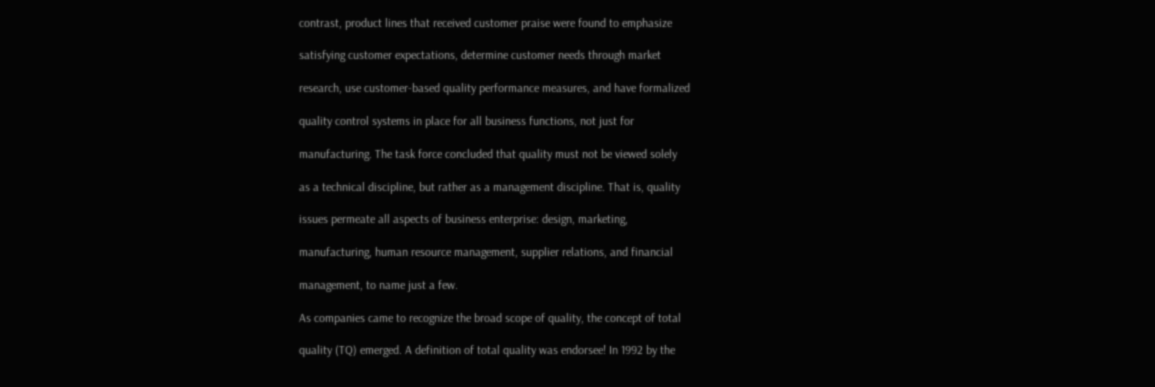contrast, product lines that received customer praise were found to emphasize

satisfying customer expectations, determine customer needs through market

research, use customer-based quality performance measures, and have formalized

quality control systems in place for all business functions, not just for

manufacturing. The task force concluded that quality must not be viewed solely

as a technical discipline, but rather as a management discipline. That is, quality

issues permeate all aspects of business enterprise: design, marketing,

manufacturing, human resource management, supplier relations, and financial

management, to name just a few.

As companies came to recognize the broad scope of quality, the concept of total

quality (TQ) emerged. A definition of total quality was endorsee! In 1992 by the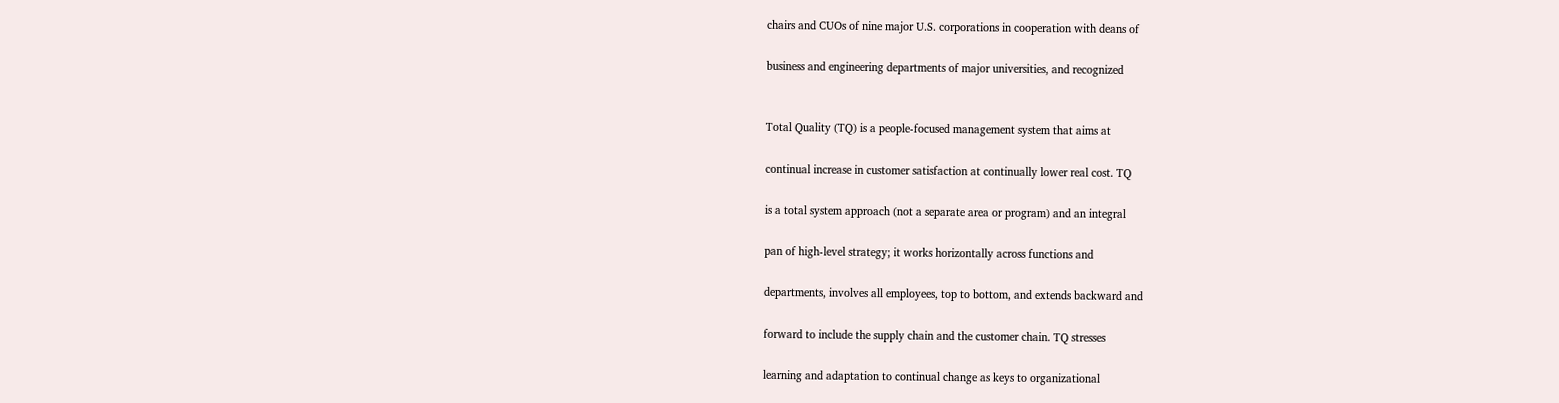chairs and CUOs of nine major U.S. corporations in cooperation with deans of

business and engineering departments of major universities, and recognized


Total Quality (TQ) is a people-focused management system that aims at

continual increase in customer satisfaction at continually lower real cost. TQ

is a total system approach (not a separate area or program) and an integral

pan of high-level strategy; it works horizontally across functions and

departments, involves all employees, top to bottom, and extends backward and

forward to include the supply chain and the customer chain. TQ stresses

learning and adaptation to continual change as keys to organizational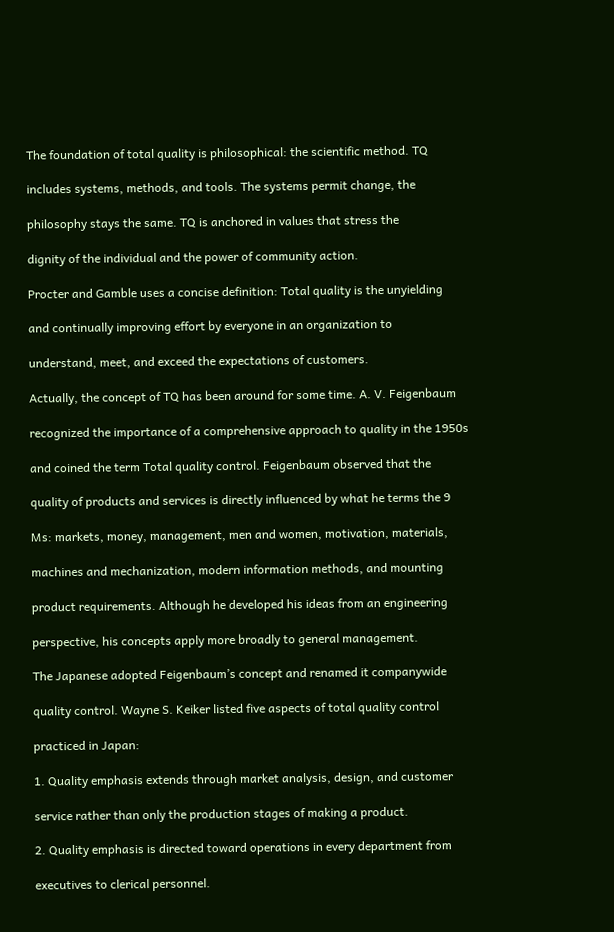The foundation of total quality is philosophical: the scientific method. TQ

includes systems, methods, and tools. The systems permit change, the

philosophy stays the same. TQ is anchored in values that stress the

dignity of the individual and the power of community action.

Procter and Gamble uses a concise definition: Total quality is the unyielding

and continually improving effort by everyone in an organization to

understand, meet, and exceed the expectations of customers.

Actually, the concept of TQ has been around for some time. A. V. Feigenbaum

recognized the importance of a comprehensive approach to quality in the 1950s

and coined the term Total quality control. Feigenbaum observed that the

quality of products and services is directly influenced by what he terms the 9

Ms: markets, money, management, men and women, motivation, materials,

machines and mechanization, modern information methods, and mounting

product requirements. Although he developed his ideas from an engineering

perspective, his concepts apply more broadly to general management.

The Japanese adopted Feigenbaum’s concept and renamed it companywide

quality control. Wayne S. Keiker listed five aspects of total quality control

practiced in Japan:

1. Quality emphasis extends through market analysis, design, and customer

service rather than only the production stages of making a product.

2. Quality emphasis is directed toward operations in every department from

executives to clerical personnel.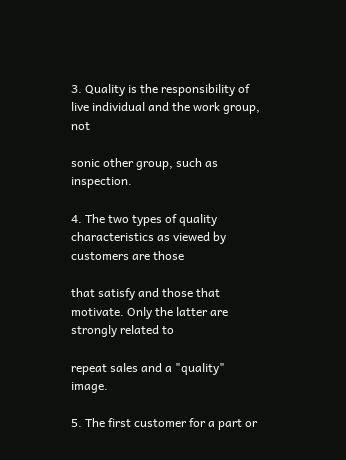3. Quality is the responsibility of live individual and the work group, not

sonic other group, such as inspection.

4. The two types of quality characteristics as viewed by customers are those

that satisfy and those that motivate. Only the latter are strongly related to

repeat sales and a "quality" image.

5. The first customer for a part or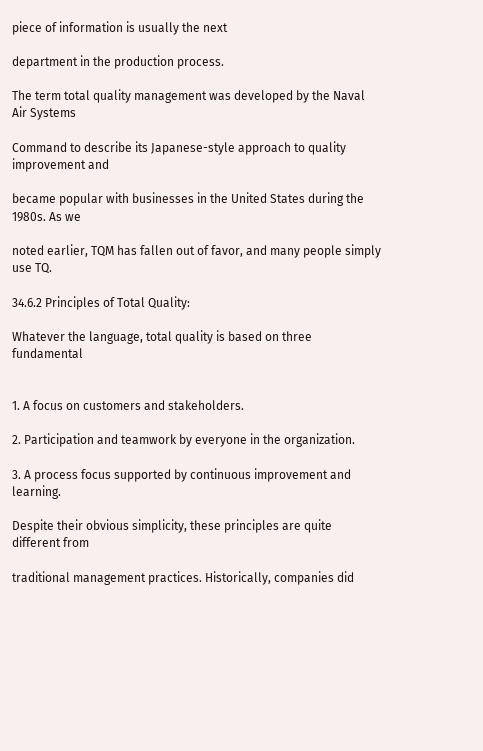piece of information is usually the next

department in the production process.

The term total quality management was developed by the Naval Air Systems

Command to describe its Japanese-style approach to quality improvement and

became popular with businesses in the United States during the 1980s. As we

noted earlier, TQM has fallen out of favor, and many people simply use TQ.

34.6.2 Principles of Total Quality:

Whatever the language, total quality is based on three fundamental


1. A focus on customers and stakeholders.

2. Participation and teamwork by everyone in the organization.

3. A process focus supported by continuous improvement and learning.

Despite their obvious simplicity, these principles are quite different from

traditional management practices. Historically, companies did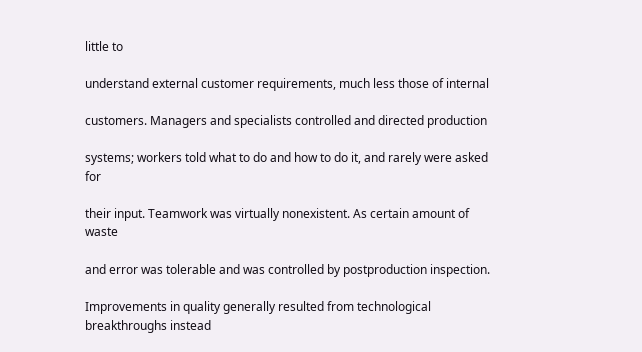little to

understand external customer requirements, much less those of internal

customers. Managers and specialists controlled and directed production

systems; workers told what to do and how to do it, and rarely were asked for

their input. Teamwork was virtually nonexistent. As certain amount of waste

and error was tolerable and was controlled by postproduction inspection.

Improvements in quality generally resulted from technological breakthroughs instead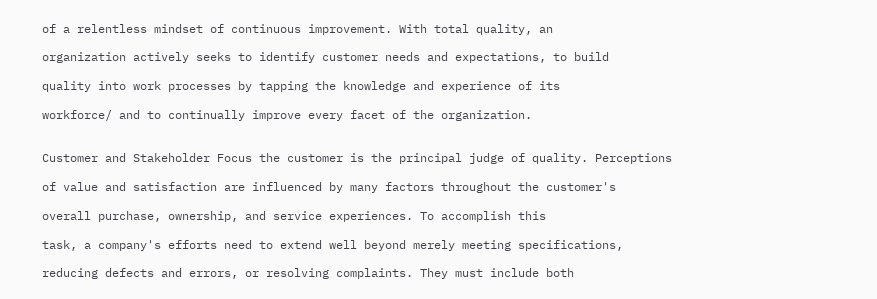of a relentless mindset of continuous improvement. With total quality, an

organization actively seeks to identify customer needs and expectations, to build

quality into work processes by tapping the knowledge and experience of its

workforce/ and to continually improve every facet of the organization.


Customer and Stakeholder Focus the customer is the principal judge of quality. Perceptions

of value and satisfaction are influenced by many factors throughout the customer's

overall purchase, ownership, and service experiences. To accomplish this

task, a company's efforts need to extend well beyond merely meeting specifications,

reducing defects and errors, or resolving complaints. They must include both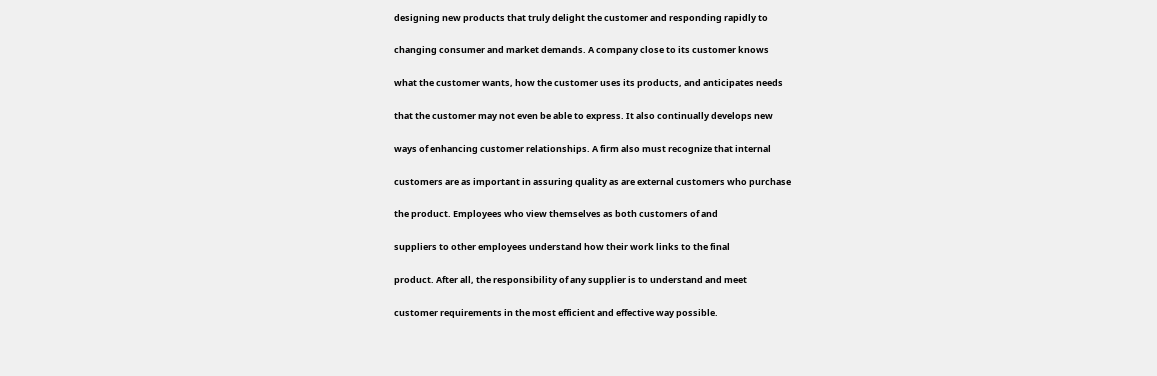designing new products that truly delight the customer and responding rapidly to

changing consumer and market demands. A company close to its customer knows

what the customer wants, how the customer uses its products, and anticipates needs

that the customer may not even be able to express. It also continually develops new

ways of enhancing customer relationships. A firm also must recognize that internal

customers are as important in assuring quality as are external customers who purchase

the product. Employees who view themselves as both customers of and

suppliers to other employees understand how their work links to the final

product. After all, the responsibility of any supplier is to understand and meet

customer requirements in the most efficient and effective way possible.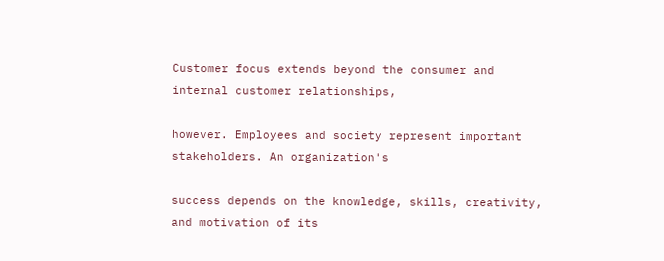Customer focus extends beyond the consumer and internal customer relationships,

however. Employees and society represent important stakeholders. An organization's

success depends on the knowledge, skills, creativity, and motivation of its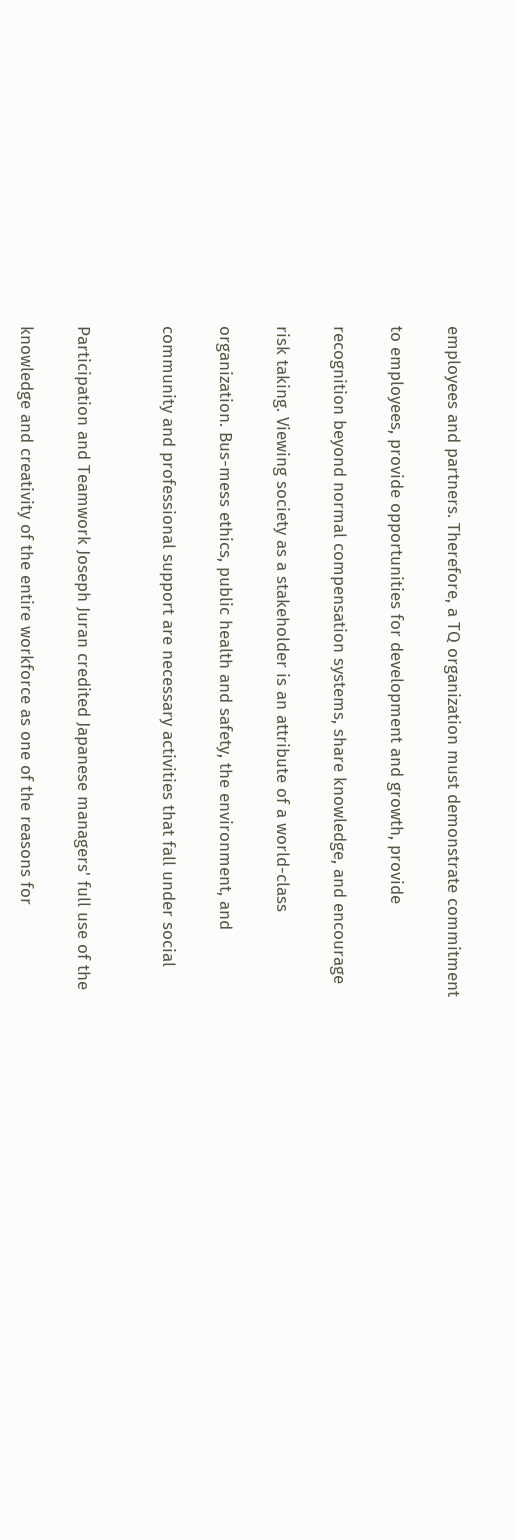employees and partners. Therefore, a TQ organization must demonstrate commitment

to employees, provide opportunities for development and growth, provide

recognition beyond normal compensation systems, share knowledge, and encourage

risk taking. Viewing society as a stakeholder is an attribute of a world-class

organization. Bus-mess ethics, public health and safety, the environment, and

community and professional support are necessary activities that fall under social


Participation and Teamwork Joseph Juran credited Japanese managers' full use of the

knowledge and creativity of the entire workforce as one of the reasons for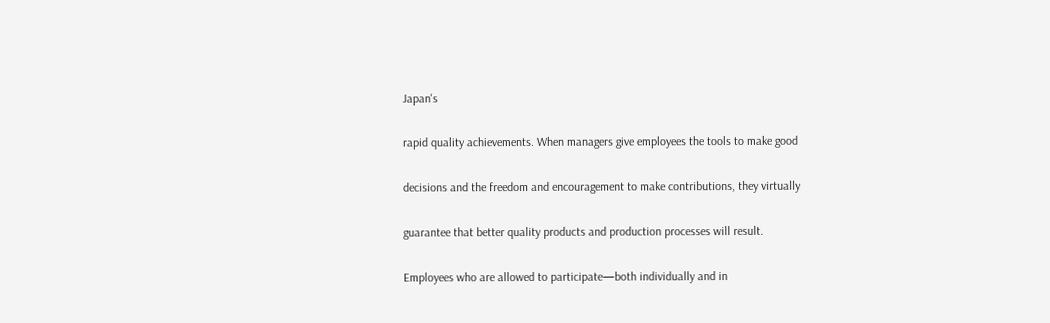Japan's

rapid quality achievements. When managers give employees the tools to make good

decisions and the freedom and encouragement to make contributions, they virtually

guarantee that better quality products and production processes will result.

Employees who are allowed to participate—both individually and in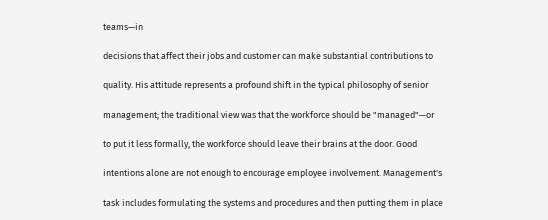teams—in

decisions that affect their jobs and customer can make substantial contributions to

quality. His attitude represents a profound shift in the typical philosophy of senior

management; the traditional view was that the workforce should be "managed"—or

to put it less formally, the workforce should leave their brains at the door. Good

intentions alone are not enough to encourage employee involvement. Management's

task includes formulating the systems and procedures and then putting them in place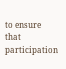to ensure that participation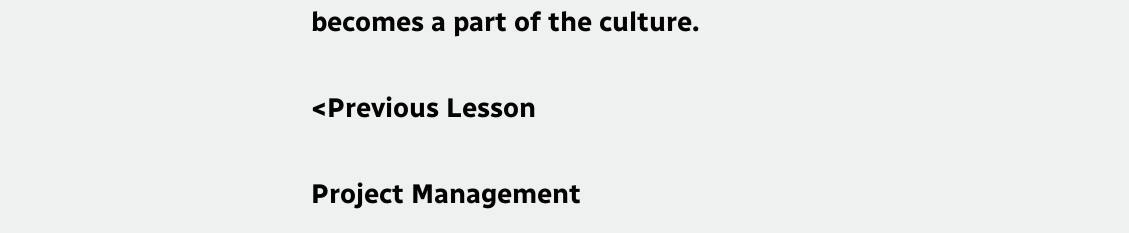becomes a part of the culture.

<Previous Lesson

Project Management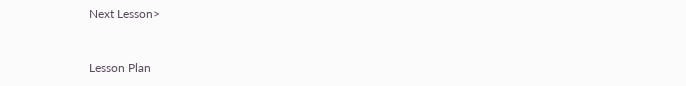Next Lesson>


Lesson Plan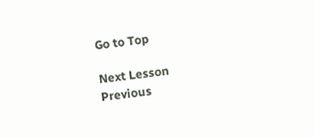Go to Top

Next Lesson
Previous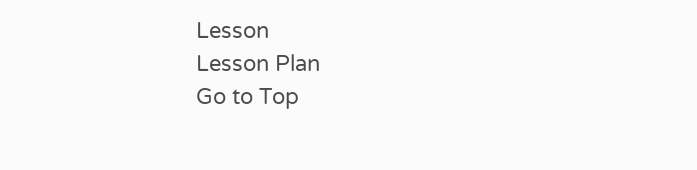Lesson
Lesson Plan
Go to Top